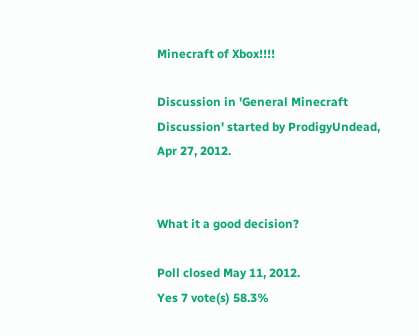Minecraft of Xbox!!!!

Discussion in 'General Minecraft Discussion' started by ProdigyUndead, Apr 27, 2012.


What it a good decision?

Poll closed May 11, 2012.
Yes 7 vote(s) 58.3%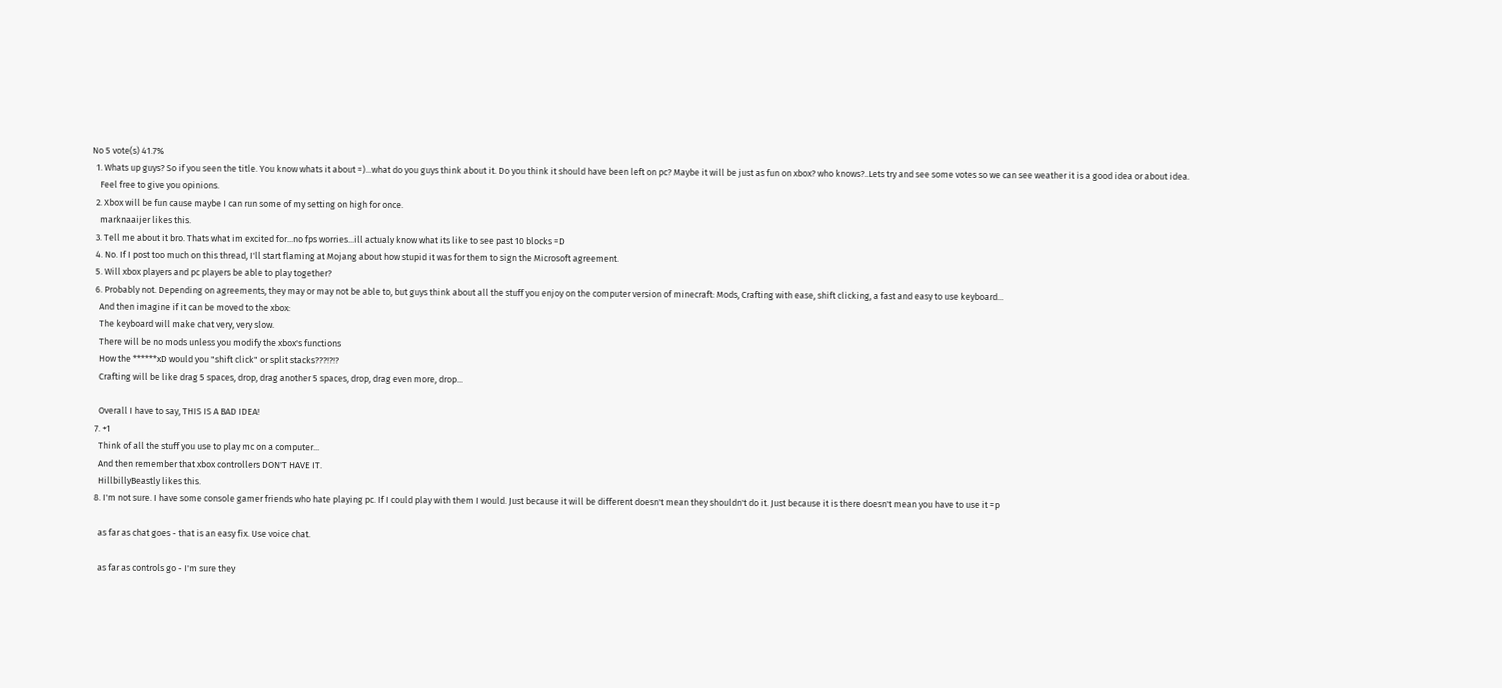No 5 vote(s) 41.7%
  1. Whats up guys? So if you seen the title. You know whats it about =)...what do you guys think about it. Do you think it should have been left on pc? Maybe it will be just as fun on xbox? who knows?..Lets try and see some votes so we can see weather it is a good idea or about idea.
    Feel free to give you opinions.
  2. Xbox will be fun cause maybe I can run some of my setting on high for once.
    marknaaijer likes this.
  3. Tell me about it bro. Thats what im excited for...no fps worries...ill actualy know what its like to see past 10 blocks =D
  4. No. If I post too much on this thread, I'll start flaming at Mojang about how stupid it was for them to sign the Microsoft agreement.
  5. Will xbox players and pc players be able to play together?
  6. Probably not. Depending on agreements, they may or may not be able to, but guys think about all the stuff you enjoy on the computer version of minecraft: Mods, Crafting with ease, shift clicking, a fast and easy to use keyboard...
    And then imagine if it can be moved to the xbox:
    The keyboard will make chat very, very slow.
    There will be no mods unless you modify the xbox's functions
    How the ******xD would you "shift click" or split stacks???!?!?
    Crafting will be like drag 5 spaces, drop, drag another 5 spaces, drop, drag even more, drop...

    Overall I have to say, THIS IS A BAD IDEA!
  7. +1
    Think of all the stuff you use to play mc on a computer...
    And then remember that xbox controllers DON'T HAVE IT.
    HillbillyBeastly likes this.
  8. I'm not sure. I have some console gamer friends who hate playing pc. If I could play with them I would. Just because it will be different doesn't mean they shouldn't do it. Just because it is there doesn't mean you have to use it =p

    as far as chat goes - that is an easy fix. Use voice chat.

    as far as controls go - I'm sure they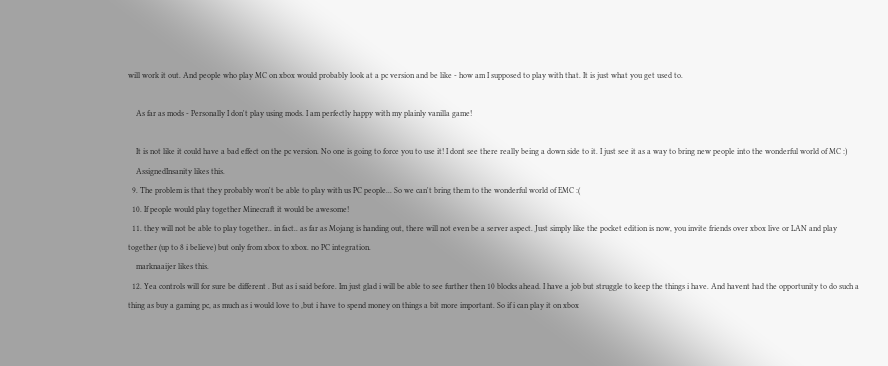will work it out. And people who play MC on xbox would probably look at a pc version and be like - how am I supposed to play with that. It is just what you get used to.

    As far as mods - Personally I don't play using mods. I am perfectly happy with my plainly vanilla game!

    It is not like it could have a bad effect on the pc version. No one is going to force you to use it! I dont see there really being a down side to it. I just see it as a way to bring new people into the wonderful world of MC :)
    AssignedInsanity likes this.
  9. The problem is that they probably won't be able to play with us PC people... So we can't bring them to the wonderful world of EMC :(
  10. If people would play together Minecraft it would be awesome!
  11. they will not be able to play together.. in fact.. as far as Mojang is handing out, there will not even be a server aspect. Just simply like the pocket edition is now, you invite friends over xbox live or LAN and play together (up to 8 i believe) but only from xbox to xbox. no PC integration.
    marknaaijer likes this.
  12. Yea controls will for sure be different . But as i said before. Im just glad i will be able to see further then 10 blocks ahead. I have a job but struggle to keep the things i have. And havent had the opportunity to do such a thing as buy a gaming pc, as much as i would love to ,but i have to spend money on things a bit more important. So if i can play it on xbox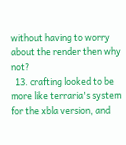without having to worry about the render then why not?
  13. crafting looked to be more like terraria's system for the xbla version, and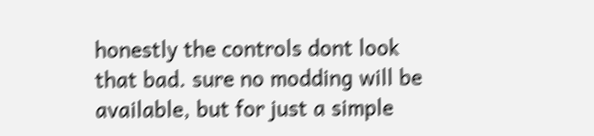honestly the controls dont look that bad. sure no modding will be available, but for just a simple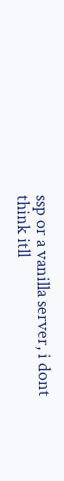ssp or a vanilla server, i dont think itll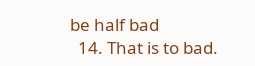be half bad
  14. That is to bad.